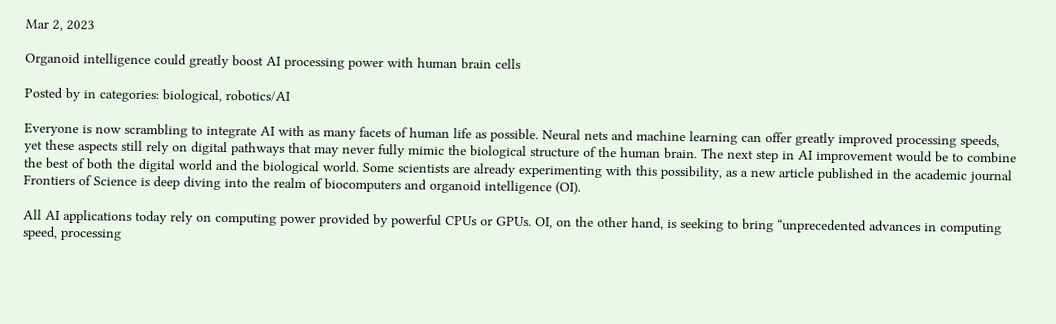Mar 2, 2023

Organoid intelligence could greatly boost AI processing power with human brain cells

Posted by in categories: biological, robotics/AI

Everyone is now scrambling to integrate AI with as many facets of human life as possible. Neural nets and machine learning can offer greatly improved processing speeds, yet these aspects still rely on digital pathways that may never fully mimic the biological structure of the human brain. The next step in AI improvement would be to combine the best of both the digital world and the biological world. Some scientists are already experimenting with this possibility, as a new article published in the academic journal Frontiers of Science is deep diving into the realm of biocomputers and organoid intelligence (OI).

All AI applications today rely on computing power provided by powerful CPUs or GPUs. OI, on the other hand, is seeking to bring “unprecedented advances in computing speed, processing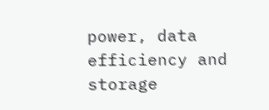power, data efficiency and storage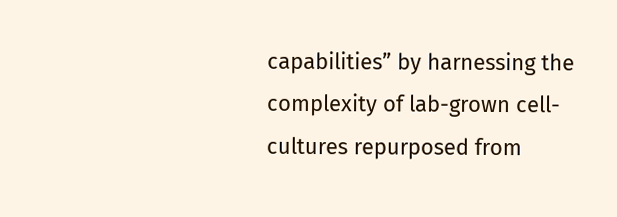capabilities” by harnessing the complexity of lab-grown cell-cultures repurposed from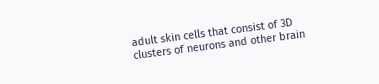adult skin cells that consist of 3D clusters of neurons and other brain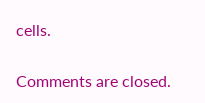cells.

Comments are closed.